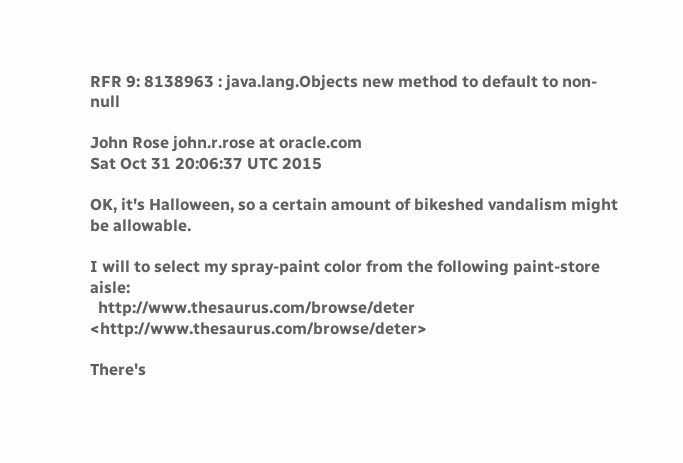RFR 9: 8138963 : java.lang.Objects new method to default to non-null

John Rose john.r.rose at oracle.com
Sat Oct 31 20:06:37 UTC 2015

OK, it's Halloween, so a certain amount of bikeshed vandalism might be allowable.

I will to select my spray-paint color from the following paint-store aisle:
  http://www.thesaurus.com/browse/deter <http://www.thesaurus.com/browse/deter>

There's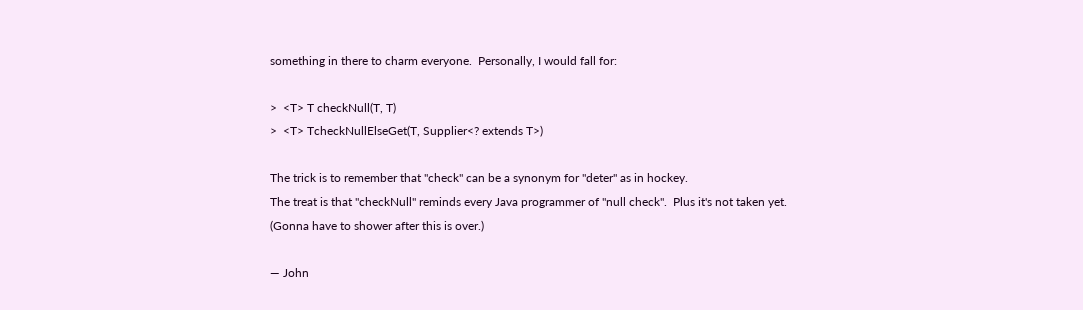something in there to charm everyone.  Personally, I would fall for:

>  <T> T checkNull(T, T)
>  <T> TcheckNullElseGet(T, Supplier<? extends T>)

The trick is to remember that "check" can be a synonym for "deter" as in hockey.
The treat is that "checkNull" reminds every Java programmer of "null check".  Plus it's not taken yet.
(Gonna have to shower after this is over.)

— John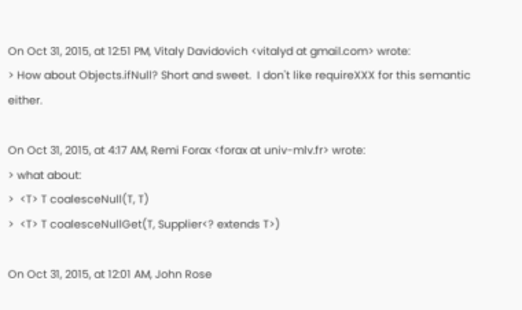On Oct 31, 2015, at 12:51 PM, Vitaly Davidovich <vitalyd at gmail.com> wrote:
> How about Objects.ifNull? Short and sweet.  I don't like requireXXX for this semantic either.

On Oct 31, 2015, at 4:17 AM, Remi Forax <forax at univ-mlv.fr> wrote:
> what about:
>  <T> T coalesceNull(T, T)
>  <T> T coalesceNullGet(T, Supplier<? extends T>)

On Oct 31, 2015, at 12:01 AM, John Rose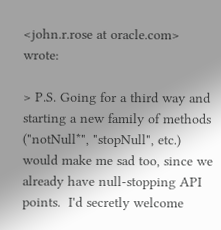<john.r.rose at oracle.com> wrote:

> P.S. Going for a third way and starting a new family of methods ("notNull*", "stopNull", etc.) would make me sad too, since we already have null-stopping API points.  I'd secretly welcome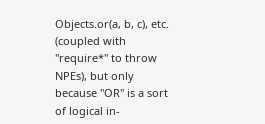Objects.or(a, b, c), etc. (coupled with "require*" to throw NPEs), but only because "OR" is a sort of logical in-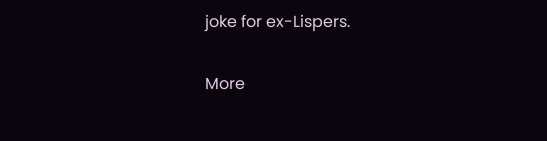joke for ex-Lispers.

More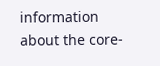information about the core-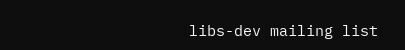libs-dev mailing list